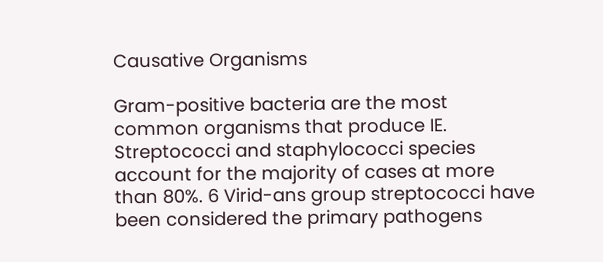Causative Organisms

Gram-positive bacteria are the most common organisms that produce IE. Streptococci and staphylococci species account for the majority of cases at more than 80%. 6 Virid-ans group streptococci have been considered the primary pathogens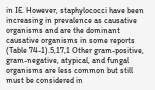in IE. However, staphylococci have been increasing in prevalence as causative organisms and are the dominant causative organisms in some reports (Table 74-1).5,17,1 Other gram-positive, gram-negative, atypical, and fungal organisms are less common but still must be considered in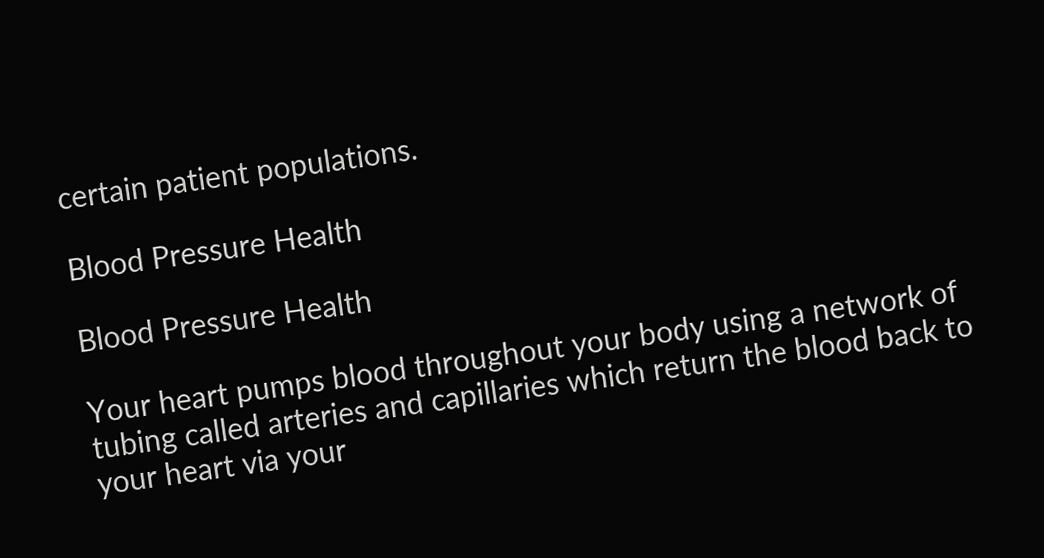certain patient populations.

Blood Pressure Health

Blood Pressure Health

Your heart pumps blood throughout your body using a network of tubing called arteries and capillaries which return the blood back to your heart via your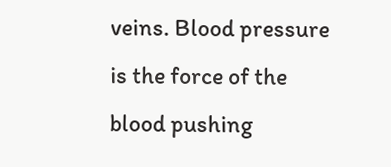veins. Blood pressure is the force of the blood pushing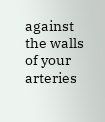against the walls of your arteries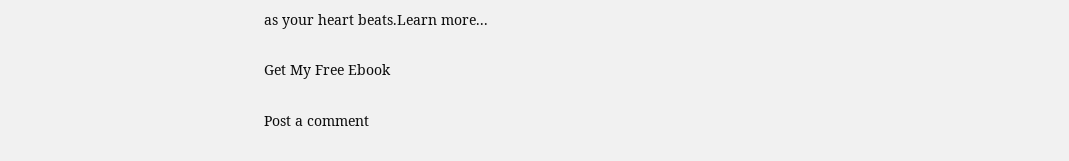as your heart beats.Learn more...

Get My Free Ebook

Post a comment